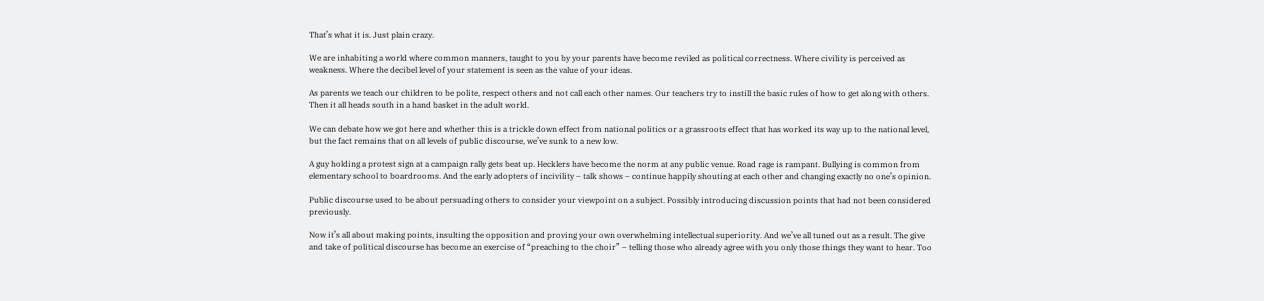That’s what it is. Just plain crazy.

We are inhabiting a world where common manners, taught to you by your parents have become reviled as political correctness. Where civility is perceived as weakness. Where the decibel level of your statement is seen as the value of your ideas.

As parents we teach our children to be polite, respect others and not call each other names. Our teachers try to instill the basic rules of how to get along with others. Then it all heads south in a hand basket in the adult world.

We can debate how we got here and whether this is a trickle down effect from national politics or a grassroots effect that has worked its way up to the national level, but the fact remains that on all levels of public discourse, we’ve sunk to a new low.

A guy holding a protest sign at a campaign rally gets beat up. Hecklers have become the norm at any public venue. Road rage is rampant. Bullying is common from elementary school to boardrooms. And the early adopters of incivility – talk shows – continue happily shouting at each other and changing exactly no one’s opinion.

Public discourse used to be about persuading others to consider your viewpoint on a subject. Possibly introducing discussion points that had not been considered previously.

Now it’s all about making points, insulting the opposition and proving your own overwhelming intellectual superiority. And we’ve all tuned out as a result. The give and take of political discourse has become an exercise of “preaching to the choir” – telling those who already agree with you only those things they want to hear. Too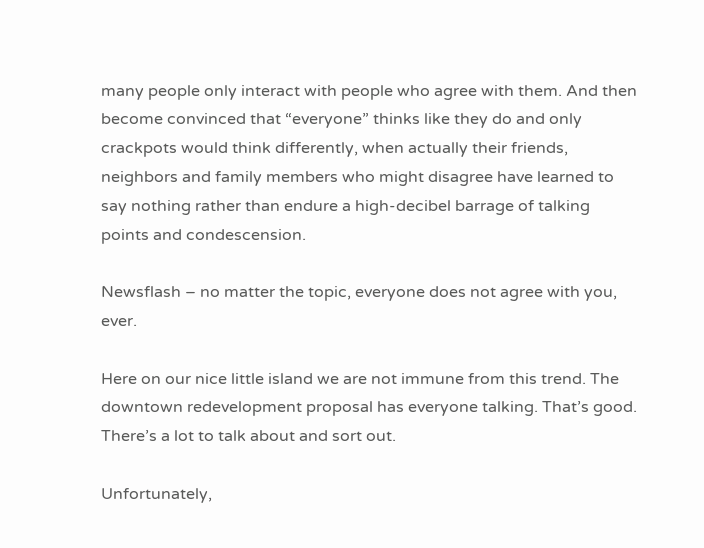many people only interact with people who agree with them. And then become convinced that “everyone” thinks like they do and only crackpots would think differently, when actually their friends, neighbors and family members who might disagree have learned to say nothing rather than endure a high-decibel barrage of talking points and condescension.

Newsflash – no matter the topic, everyone does not agree with you, ever.

Here on our nice little island we are not immune from this trend. The downtown redevelopment proposal has everyone talking. That’s good. There’s a lot to talk about and sort out.

Unfortunately,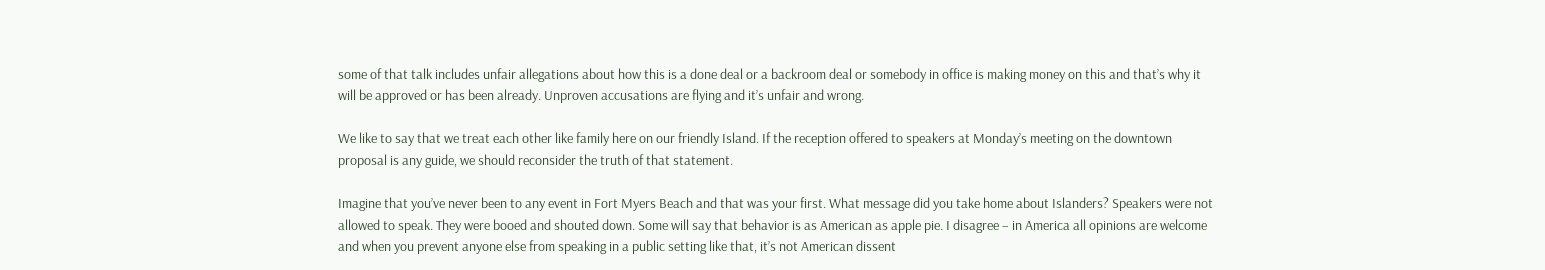some of that talk includes unfair allegations about how this is a done deal or a backroom deal or somebody in office is making money on this and that’s why it will be approved or has been already. Unproven accusations are flying and it’s unfair and wrong.

We like to say that we treat each other like family here on our friendly Island. If the reception offered to speakers at Monday’s meeting on the downtown proposal is any guide, we should reconsider the truth of that statement.

Imagine that you’ve never been to any event in Fort Myers Beach and that was your first. What message did you take home about Islanders? Speakers were not allowed to speak. They were booed and shouted down. Some will say that behavior is as American as apple pie. I disagree – in America all opinions are welcome and when you prevent anyone else from speaking in a public setting like that, it’s not American dissent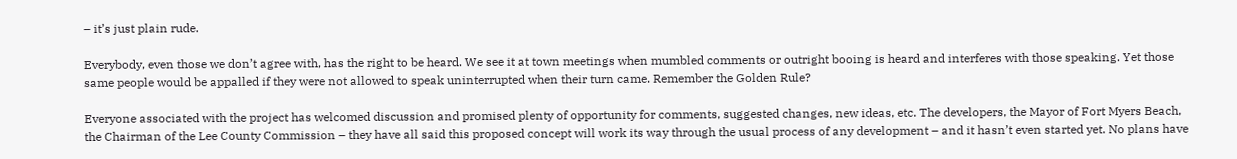– it’s just plain rude.

Everybody, even those we don’t agree with, has the right to be heard. We see it at town meetings when mumbled comments or outright booing is heard and interferes with those speaking. Yet those same people would be appalled if they were not allowed to speak uninterrupted when their turn came. Remember the Golden Rule?

Everyone associated with the project has welcomed discussion and promised plenty of opportunity for comments, suggested changes, new ideas, etc. The developers, the Mayor of Fort Myers Beach, the Chairman of the Lee County Commission – they have all said this proposed concept will work its way through the usual process of any development – and it hasn’t even started yet. No plans have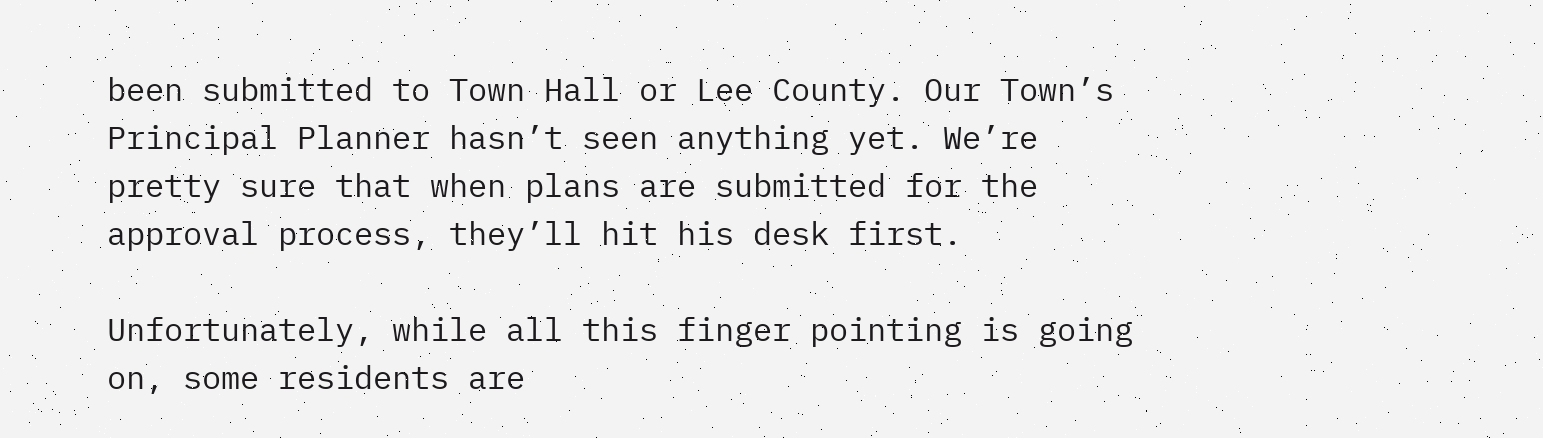been submitted to Town Hall or Lee County. Our Town’s Principal Planner hasn’t seen anything yet. We’re pretty sure that when plans are submitted for the approval process, they’ll hit his desk first.

Unfortunately, while all this finger pointing is going on, some residents are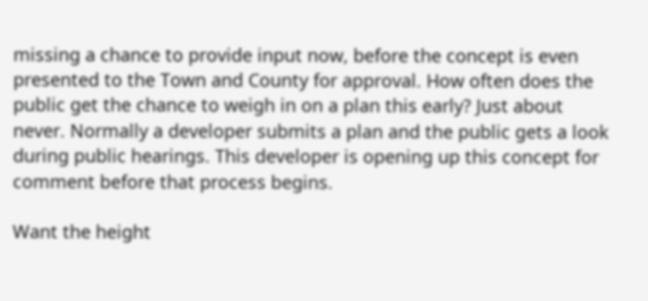missing a chance to provide input now, before the concept is even presented to the Town and County for approval. How often does the public get the chance to weigh in on a plan this early? Just about never. Normally a developer submits a plan and the public gets a look during public hearings. This developer is opening up this concept for comment before that process begins.

Want the height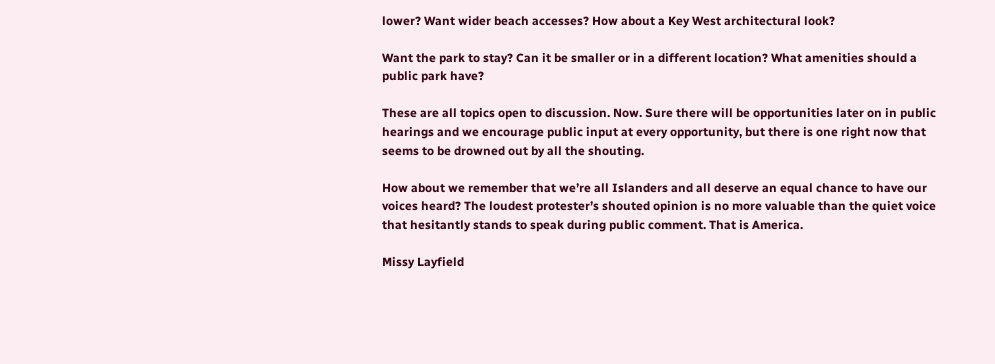lower? Want wider beach accesses? How about a Key West architectural look?

Want the park to stay? Can it be smaller or in a different location? What amenities should a public park have?

These are all topics open to discussion. Now. Sure there will be opportunities later on in public hearings and we encourage public input at every opportunity, but there is one right now that seems to be drowned out by all the shouting.

How about we remember that we’re all Islanders and all deserve an equal chance to have our voices heard? The loudest protester’s shouted opinion is no more valuable than the quiet voice that hesitantly stands to speak during public comment. That is America.

Missy Layfield